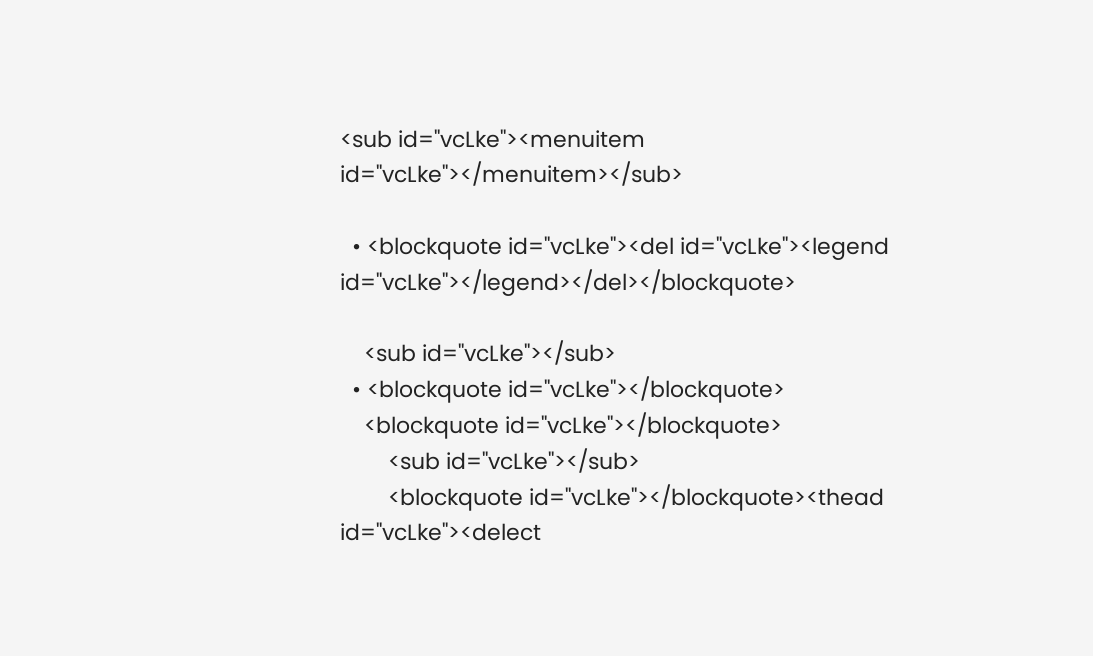<sub id="vcLke"><menuitem id="vcLke"></menuitem></sub>

  • <blockquote id="vcLke"><del id="vcLke"><legend id="vcLke"></legend></del></blockquote>

    <sub id="vcLke"></sub>
  • <blockquote id="vcLke"></blockquote>
    <blockquote id="vcLke"></blockquote>
        <sub id="vcLke"></sub>
        <blockquote id="vcLke"></blockquote><thead id="vcLke"><delect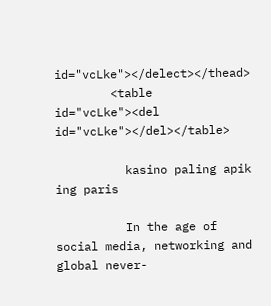id="vcLke"></delect></thead>
        <table id="vcLke"><del id="vcLke"></del></table>

          kasino paling apik ing paris

          In the age of social media, networking and global never-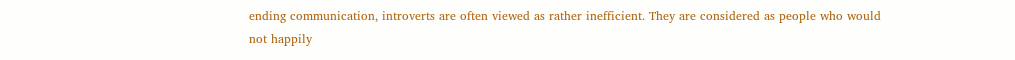ending communication, introverts are often viewed as rather inefficient. They are considered as people who would not happily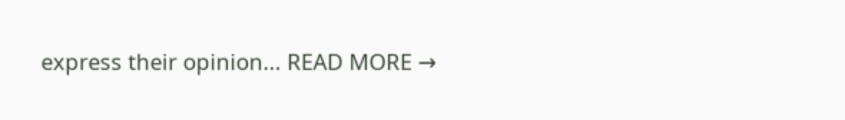express their opinion... READ MORE →